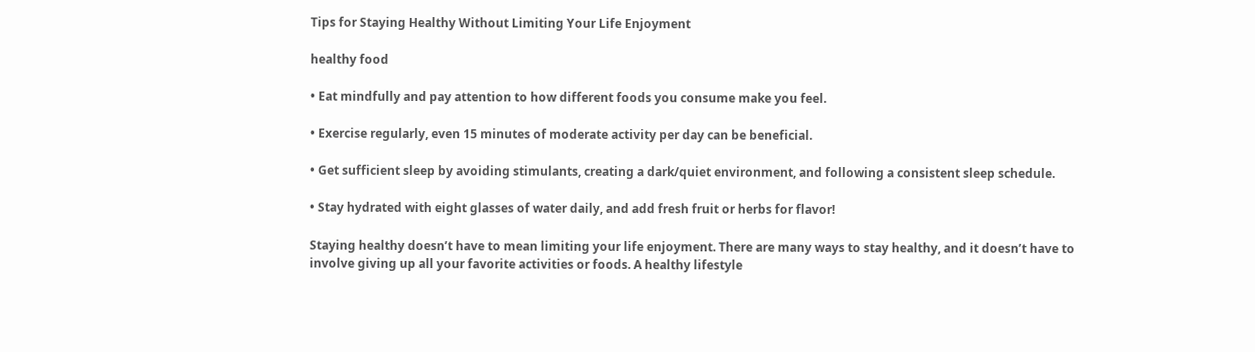Tips for Staying Healthy Without Limiting Your Life Enjoyment

healthy food

• Eat mindfully and pay attention to how different foods you consume make you feel.

• Exercise regularly, even 15 minutes of moderate activity per day can be beneficial.

• Get sufficient sleep by avoiding stimulants, creating a dark/quiet environment, and following a consistent sleep schedule.

• Stay hydrated with eight glasses of water daily, and add fresh fruit or herbs for flavor!

Staying healthy doesn’t have to mean limiting your life enjoyment. There are many ways to stay healthy, and it doesn’t have to involve giving up all your favorite activities or foods. A healthy lifestyle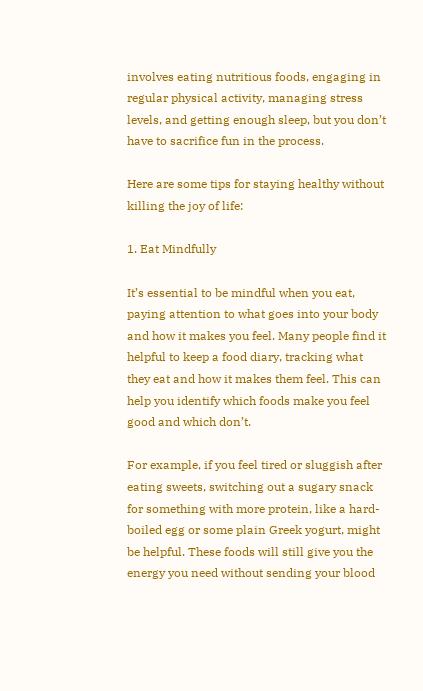involves eating nutritious foods, engaging in regular physical activity, managing stress levels, and getting enough sleep, but you don’t have to sacrifice fun in the process.

Here are some tips for staying healthy without killing the joy of life:

1. Eat Mindfully

It’s essential to be mindful when you eat, paying attention to what goes into your body and how it makes you feel. Many people find it helpful to keep a food diary, tracking what they eat and how it makes them feel. This can help you identify which foods make you feel good and which don’t.

For example, if you feel tired or sluggish after eating sweets, switching out a sugary snack for something with more protein, like a hard-boiled egg or some plain Greek yogurt, might be helpful. These foods will still give you the energy you need without sending your blood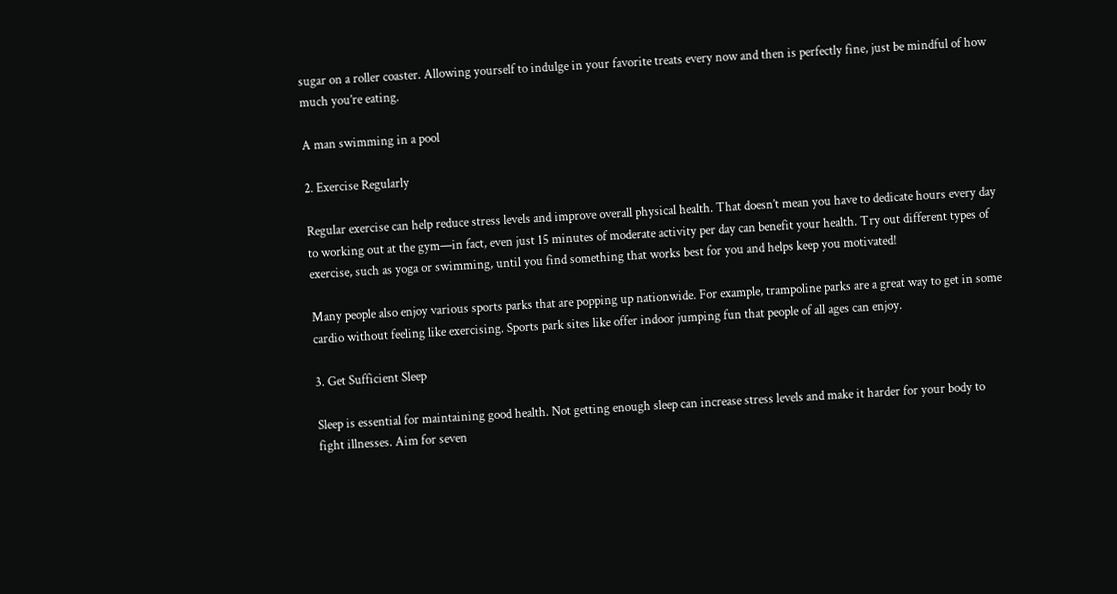sugar on a roller coaster. Allowing yourself to indulge in your favorite treats every now and then is perfectly fine, just be mindful of how much you’re eating.

A man swimming in a pool

2. Exercise Regularly

Regular exercise can help reduce stress levels and improve overall physical health. That doesn’t mean you have to dedicate hours every day to working out at the gym—in fact, even just 15 minutes of moderate activity per day can benefit your health. Try out different types of exercise, such as yoga or swimming, until you find something that works best for you and helps keep you motivated!

Many people also enjoy various sports parks that are popping up nationwide. For example, trampoline parks are a great way to get in some cardio without feeling like exercising. Sports park sites like offer indoor jumping fun that people of all ages can enjoy.

3. Get Sufficient Sleep

Sleep is essential for maintaining good health. Not getting enough sleep can increase stress levels and make it harder for your body to fight illnesses. Aim for seven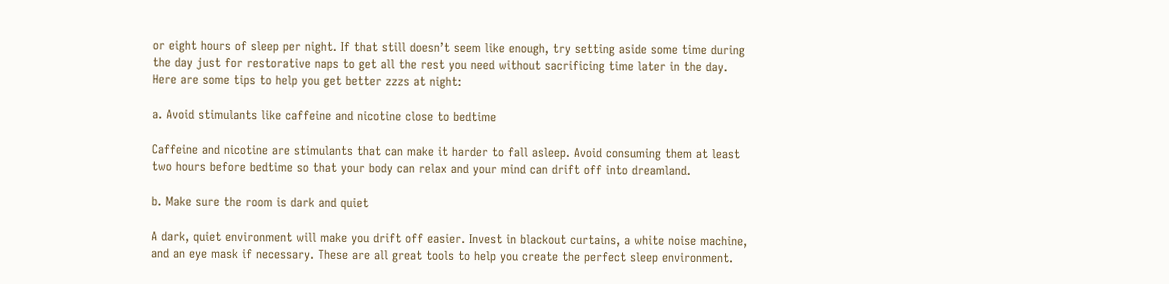or eight hours of sleep per night. If that still doesn’t seem like enough, try setting aside some time during the day just for restorative naps to get all the rest you need without sacrificing time later in the day. Here are some tips to help you get better zzzs at night:

a. Avoid stimulants like caffeine and nicotine close to bedtime

Caffeine and nicotine are stimulants that can make it harder to fall asleep. Avoid consuming them at least two hours before bedtime so that your body can relax and your mind can drift off into dreamland.

b. Make sure the room is dark and quiet

A dark, quiet environment will make you drift off easier. Invest in blackout curtains, a white noise machine, and an eye mask if necessary. These are all great tools to help you create the perfect sleep environment.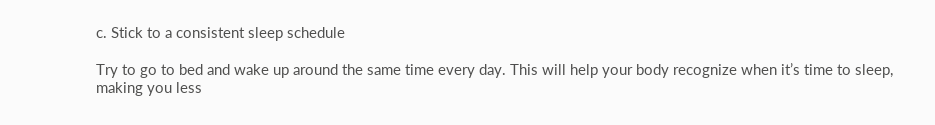c. Stick to a consistent sleep schedule

Try to go to bed and wake up around the same time every day. This will help your body recognize when it’s time to sleep, making you less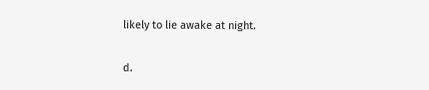likely to lie awake at night.

d.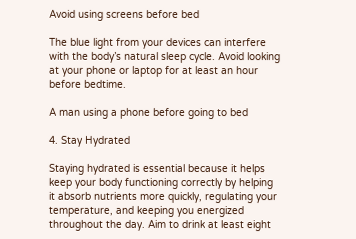Avoid using screens before bed

The blue light from your devices can interfere with the body’s natural sleep cycle. Avoid looking at your phone or laptop for at least an hour before bedtime.

A man using a phone before going to bed

4. Stay Hydrated

Staying hydrated is essential because it helps keep your body functioning correctly by helping it absorb nutrients more quickly, regulating your temperature, and keeping you energized throughout the day. Aim to drink at least eight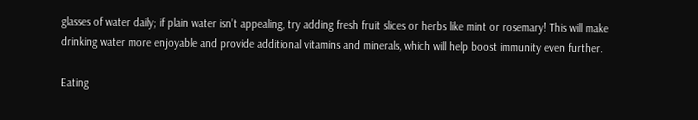glasses of water daily; if plain water isn’t appealing, try adding fresh fruit slices or herbs like mint or rosemary! This will make drinking water more enjoyable and provide additional vitamins and minerals, which will help boost immunity even further.

Eating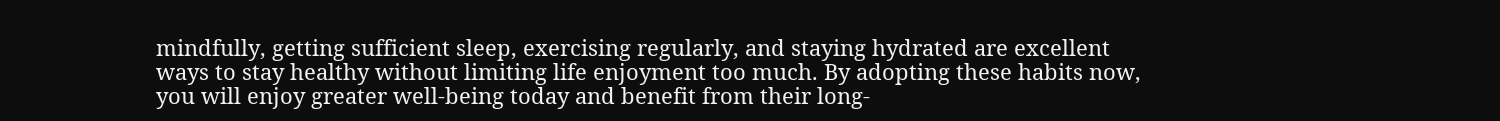mindfully, getting sufficient sleep, exercising regularly, and staying hydrated are excellent ways to stay healthy without limiting life enjoyment too much. By adopting these habits now, you will enjoy greater well-being today and benefit from their long-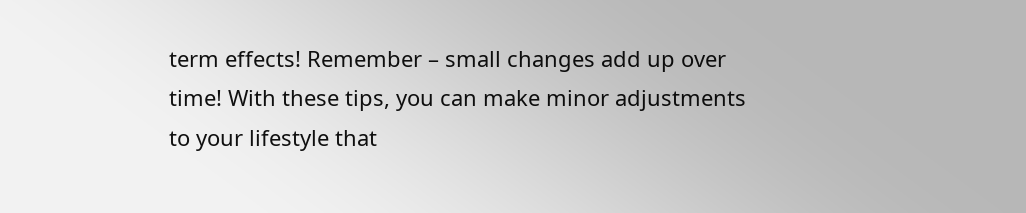term effects! Remember – small changes add up over time! With these tips, you can make minor adjustments to your lifestyle that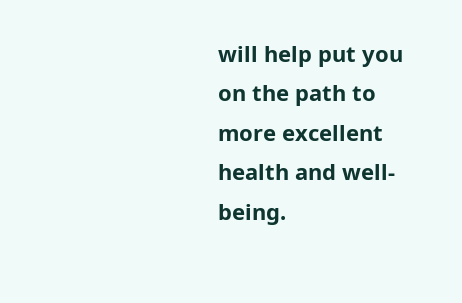will help put you on the path to more excellent health and well-being.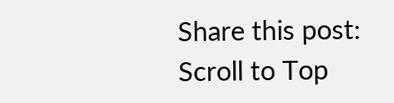Share this post:
Scroll to Top